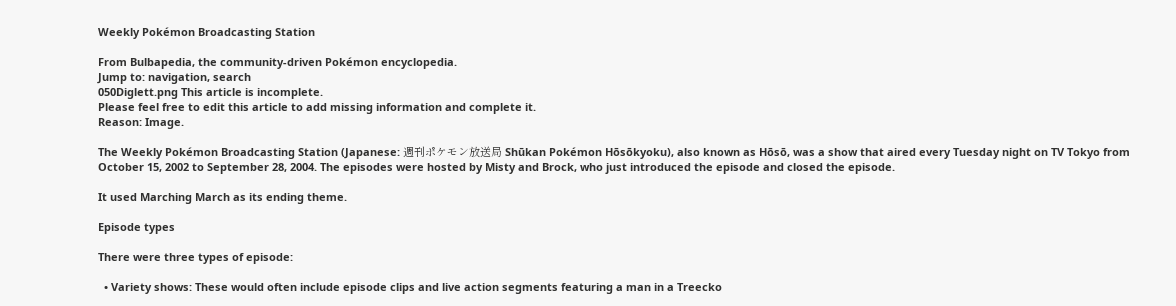Weekly Pokémon Broadcasting Station

From Bulbapedia, the community-driven Pokémon encyclopedia.
Jump to: navigation, search
050Diglett.png This article is incomplete.
Please feel free to edit this article to add missing information and complete it.
Reason: Image.

The Weekly Pokémon Broadcasting Station (Japanese: 週刊ポケモン放送局 Shūkan Pokémon Hōsōkyoku), also known as Hōsō, was a show that aired every Tuesday night on TV Tokyo from October 15, 2002 to September 28, 2004. The episodes were hosted by Misty and Brock, who just introduced the episode and closed the episode.

It used Marching March as its ending theme.

Episode types

There were three types of episode:

  • Variety shows: These would often include episode clips and live action segments featuring a man in a Treecko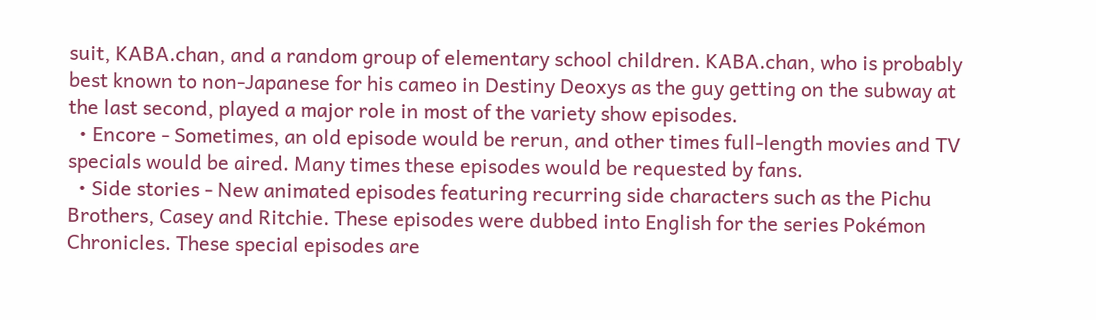suit, KABA.chan, and a random group of elementary school children. KABA.chan, who is probably best known to non-Japanese for his cameo in Destiny Deoxys as the guy getting on the subway at the last second, played a major role in most of the variety show episodes.
  • Encore - Sometimes, an old episode would be rerun, and other times full-length movies and TV specials would be aired. Many times these episodes would be requested by fans.
  • Side stories - New animated episodes featuring recurring side characters such as the Pichu Brothers, Casey and Ritchie. These episodes were dubbed into English for the series Pokémon Chronicles. These special episodes are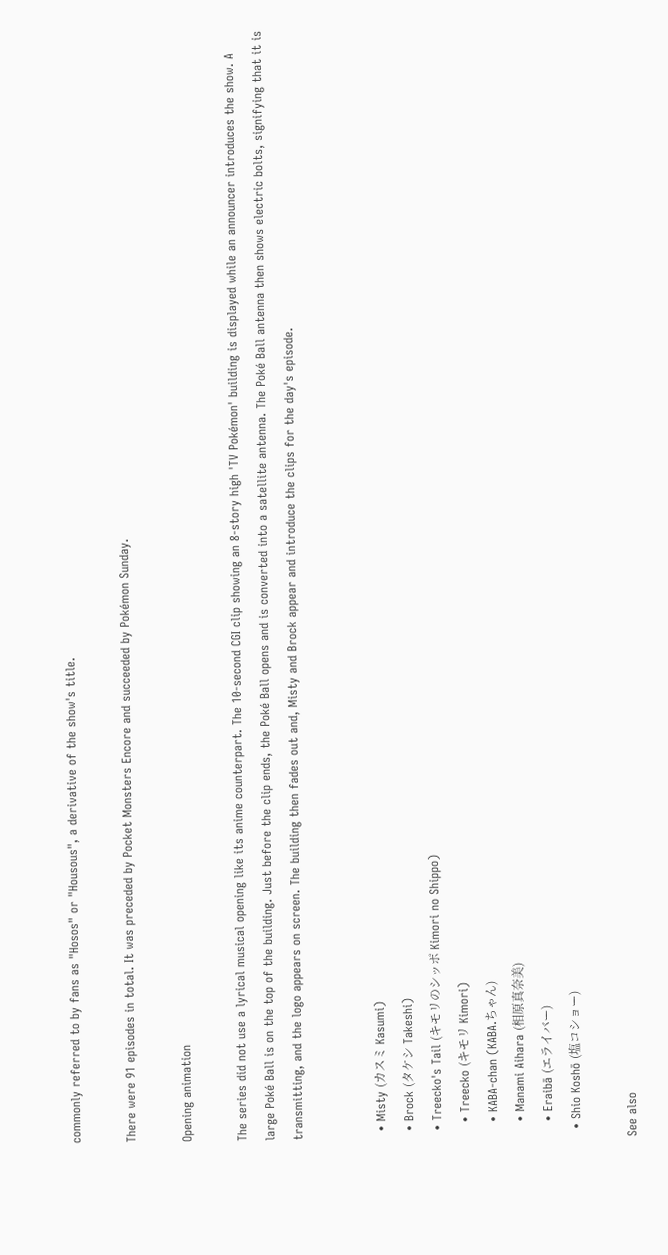commonly referred to by fans as "Hosos" or "Housous", a derivative of the show's title.

There were 91 episodes in total. It was preceded by Pocket Monsters Encore and succeeded by Pokémon Sunday.

Opening animation

The series did not use a lyrical musical opening like its anime counterpart. The 10-second CGI clip showing an 8-story high 'TV Pokémon' building is displayed while an announcer introduces the show. A large Poké Ball is on the top of the building. Just before the clip ends, the Poké Ball opens and is converted into a satellite antenna. The Poké Ball antenna then shows electric bolts, signifying that it is transmitting, and the logo appears on screen. The building then fades out and, Misty and Brock appear and introduce the clips for the day's episode.


  • Misty (カスミ Kasumi)
  • Brock (タケシ Takeshi)
  • Treecko's Tail (キモリのシッポ Kimori no Shippo)
    • Treecko (キモリ Kimori)
    • KABA-chan (KABA.ちゃん)
    • Manami Aihara (相原真奈美)
    • Eraibā (エライバー)
  • Shio Koshō (塩コショー)

See also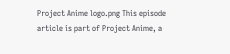Project Anime logo.png This episode article is part of Project Anime, a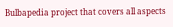Bulbapedia project that covers all aspects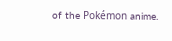of the Pokémon anime.